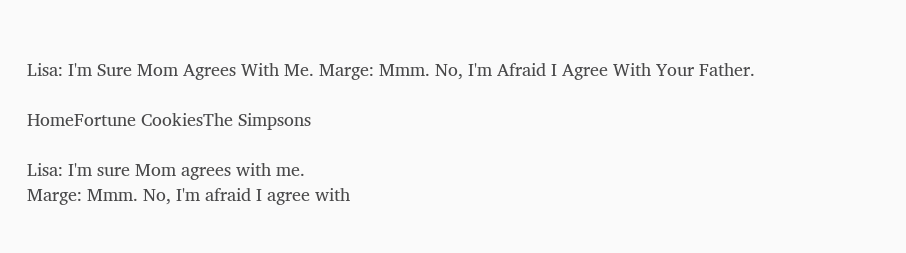Lisa: I'm Sure Mom Agrees With Me. Marge: Mmm. No, I'm Afraid I Agree With Your Father.

HomeFortune CookiesThe Simpsons

Lisa: I'm sure Mom agrees with me.
Marge: Mmm. No, I'm afraid I agree with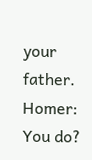your father.
Homer: You do?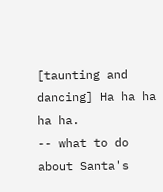[taunting and dancing] Ha ha ha ha ha.
-- what to do about Santa's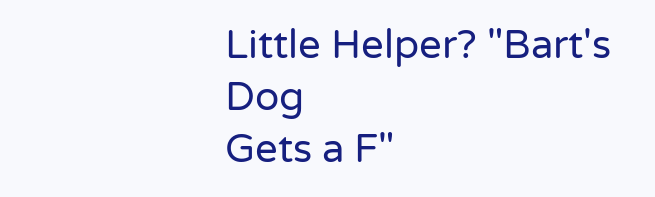Little Helper? "Bart's Dog
Gets a F"